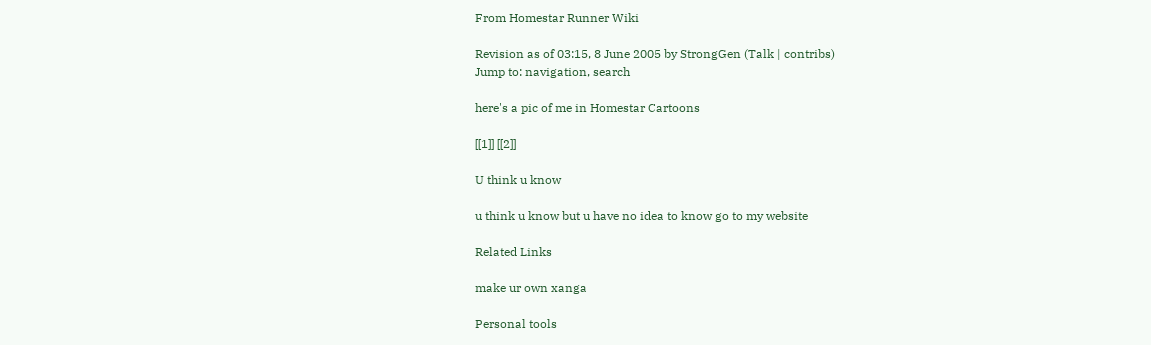From Homestar Runner Wiki

Revision as of 03:15, 8 June 2005 by StrongGen (Talk | contribs)
Jump to: navigation, search

here's a pic of me in Homestar Cartoons

[[1]] [[2]]

U think u know

u think u know but u have no idea to know go to my website

Related Links

make ur own xanga

Personal tools